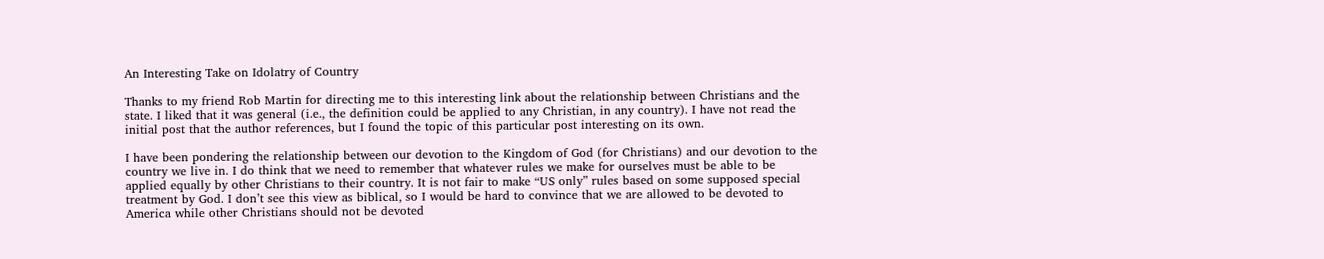An Interesting Take on Idolatry of Country

Thanks to my friend Rob Martin for directing me to this interesting link about the relationship between Christians and the state. I liked that it was general (i.e., the definition could be applied to any Christian, in any country). I have not read the initial post that the author references, but I found the topic of this particular post interesting on its own.

I have been pondering the relationship between our devotion to the Kingdom of God (for Christians) and our devotion to the country we live in. I do think that we need to remember that whatever rules we make for ourselves must be able to be applied equally by other Christians to their country. It is not fair to make “US only” rules based on some supposed special treatment by God. I don’t see this view as biblical, so I would be hard to convince that we are allowed to be devoted to America while other Christians should not be devoted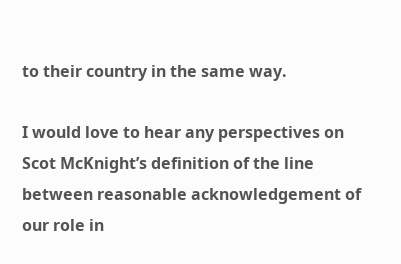to their country in the same way.

I would love to hear any perspectives on Scot McKnight’s definition of the line between reasonable acknowledgement of our role in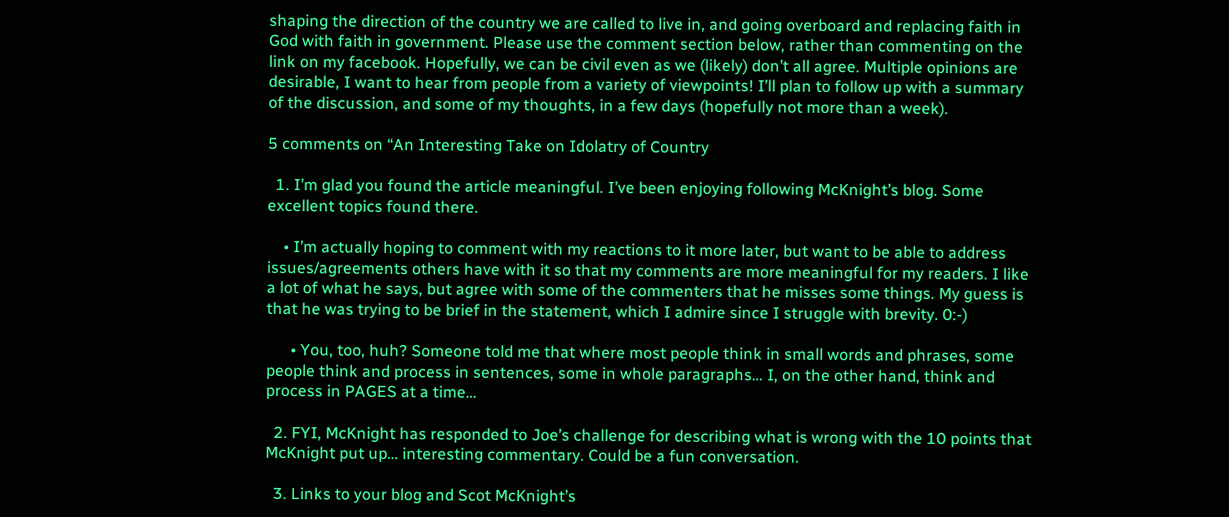shaping the direction of the country we are called to live in, and going overboard and replacing faith in God with faith in government. Please use the comment section below, rather than commenting on the link on my facebook. Hopefully, we can be civil even as we (likely) don’t all agree. Multiple opinions are desirable, I want to hear from people from a variety of viewpoints! I’ll plan to follow up with a summary of the discussion, and some of my thoughts, in a few days (hopefully not more than a week).

5 comments on “An Interesting Take on Idolatry of Country

  1. I’m glad you found the article meaningful. I’ve been enjoying following McKnight’s blog. Some excellent topics found there.

    • I’m actually hoping to comment with my reactions to it more later, but want to be able to address issues/agreements others have with it so that my comments are more meaningful for my readers. I like a lot of what he says, but agree with some of the commenters that he misses some things. My guess is that he was trying to be brief in the statement, which I admire since I struggle with brevity. 0:-)

      • You, too, huh? Someone told me that where most people think in small words and phrases, some people think and process in sentences, some in whole paragraphs… I, on the other hand, think and process in PAGES at a time…

  2. FYI, McKnight has responded to Joe’s challenge for describing what is wrong with the 10 points that McKnight put up… interesting commentary. Could be a fun conversation.

  3. Links to your blog and Scot McKnight’s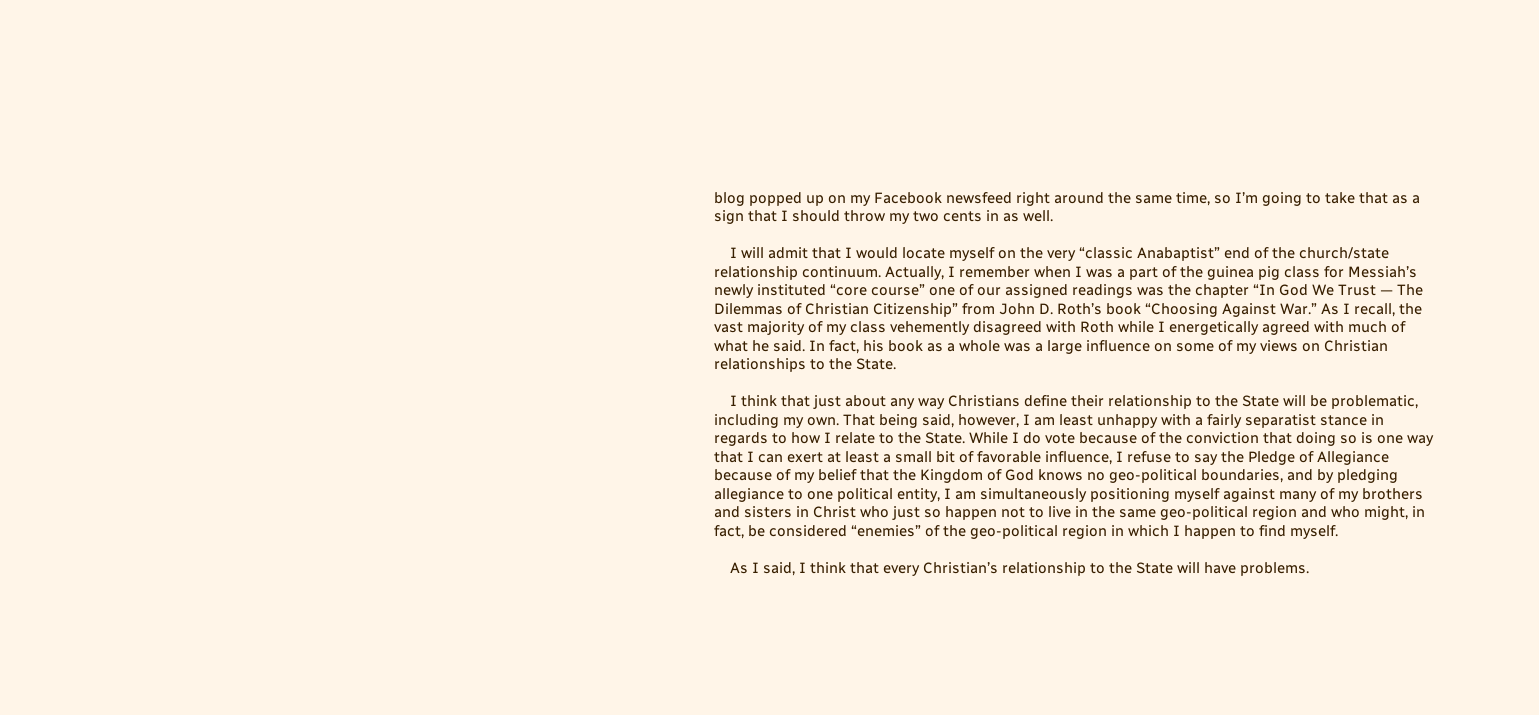blog popped up on my Facebook newsfeed right around the same time, so I’m going to take that as a sign that I should throw my two cents in as well.

    I will admit that I would locate myself on the very “classic Anabaptist” end of the church/state relationship continuum. Actually, I remember when I was a part of the guinea pig class for Messiah’s newly instituted “core course” one of our assigned readings was the chapter “In God We Trust — The Dilemmas of Christian Citizenship” from John D. Roth’s book “Choosing Against War.” As I recall, the vast majority of my class vehemently disagreed with Roth while I energetically agreed with much of what he said. In fact, his book as a whole was a large influence on some of my views on Christian relationships to the State.

    I think that just about any way Christians define their relationship to the State will be problematic, including my own. That being said, however, I am least unhappy with a fairly separatist stance in regards to how I relate to the State. While I do vote because of the conviction that doing so is one way that I can exert at least a small bit of favorable influence, I refuse to say the Pledge of Allegiance because of my belief that the Kingdom of God knows no geo-political boundaries, and by pledging allegiance to one political entity, I am simultaneously positioning myself against many of my brothers and sisters in Christ who just so happen not to live in the same geo-political region and who might, in fact, be considered “enemies” of the geo-political region in which I happen to find myself.

    As I said, I think that every Christian’s relationship to the State will have problems.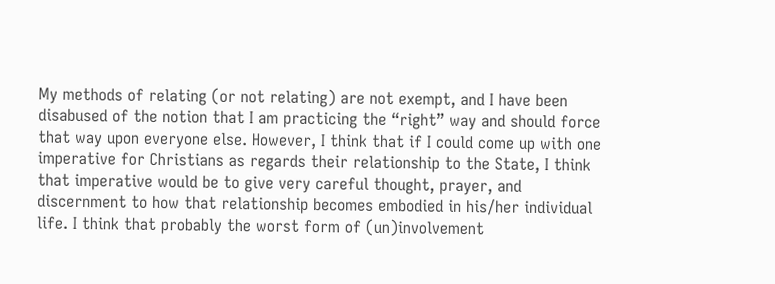My methods of relating (or not relating) are not exempt, and I have been disabused of the notion that I am practicing the “right” way and should force that way upon everyone else. However, I think that if I could come up with one imperative for Christians as regards their relationship to the State, I think that imperative would be to give very careful thought, prayer, and discernment to how that relationship becomes embodied in his/her individual life. I think that probably the worst form of (un)involvement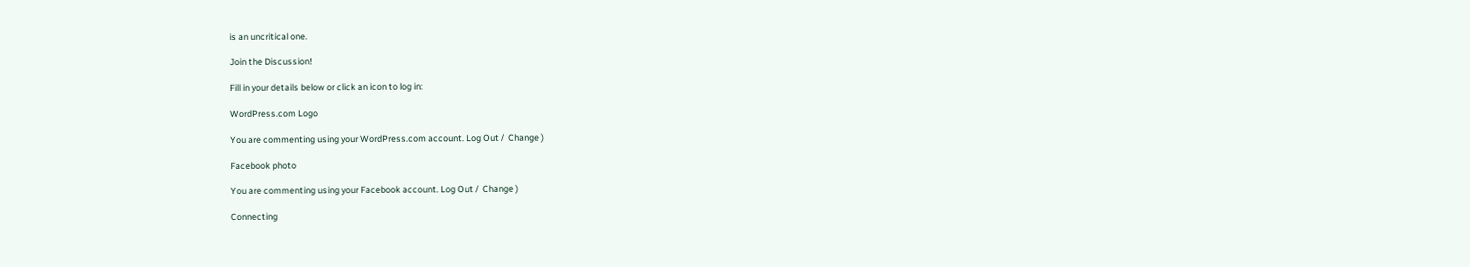is an uncritical one.

Join the Discussion!

Fill in your details below or click an icon to log in:

WordPress.com Logo

You are commenting using your WordPress.com account. Log Out /  Change )

Facebook photo

You are commenting using your Facebook account. Log Out /  Change )

Connecting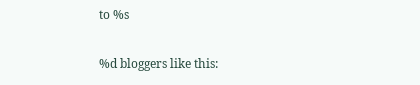to %s

%d bloggers like this: